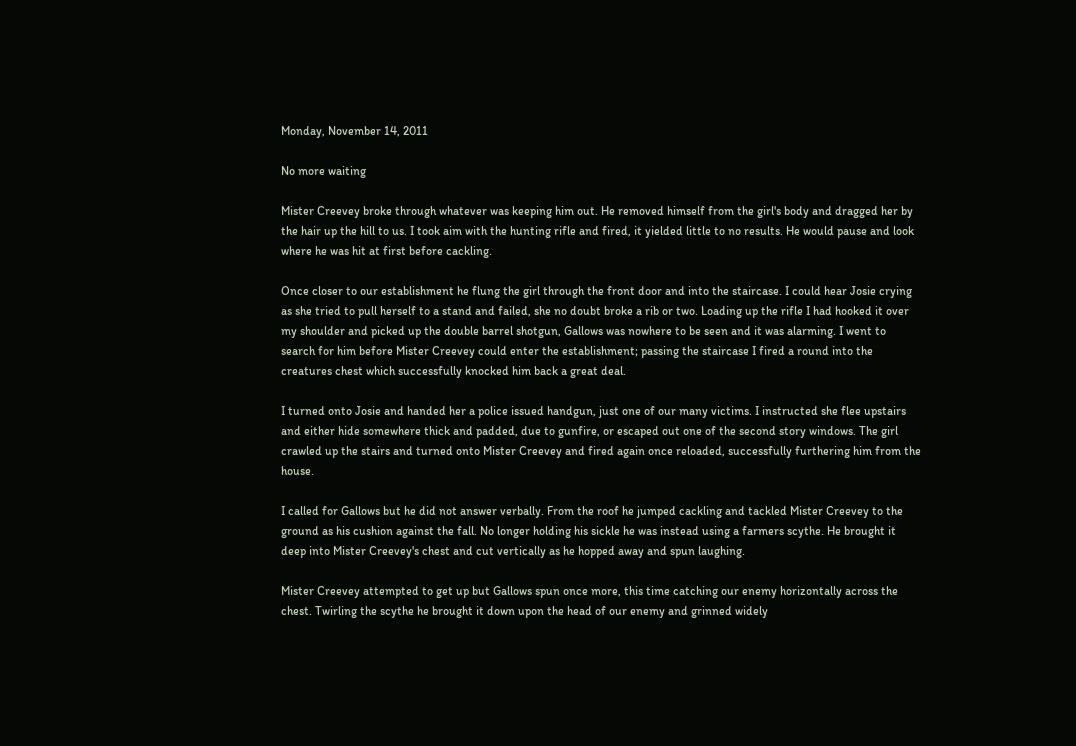Monday, November 14, 2011

No more waiting

Mister Creevey broke through whatever was keeping him out. He removed himself from the girl's body and dragged her by the hair up the hill to us. I took aim with the hunting rifle and fired, it yielded little to no results. He would pause and look where he was hit at first before cackling.

Once closer to our establishment he flung the girl through the front door and into the staircase. I could hear Josie crying as she tried to pull herself to a stand and failed, she no doubt broke a rib or two. Loading up the rifle I had hooked it over my shoulder and picked up the double barrel shotgun, Gallows was nowhere to be seen and it was alarming. I went to search for him before Mister Creevey could enter the establishment; passing the staircase I fired a round into the creatures chest which successfully knocked him back a great deal.

I turned onto Josie and handed her a police issued handgun, just one of our many victims. I instructed she flee upstairs and either hide somewhere thick and padded, due to gunfire, or escaped out one of the second story windows. The girl crawled up the stairs and turned onto Mister Creevey and fired again once reloaded, successfully furthering him from the house.

I called for Gallows but he did not answer verbally. From the roof he jumped cackling and tackled Mister Creevey to the ground as his cushion against the fall. No longer holding his sickle he was instead using a farmers scythe. He brought it deep into Mister Creevey's chest and cut vertically as he hopped away and spun laughing.

Mister Creevey attempted to get up but Gallows spun once more, this time catching our enemy horizontally across the chest. Twirling the scythe he brought it down upon the head of our enemy and grinned widely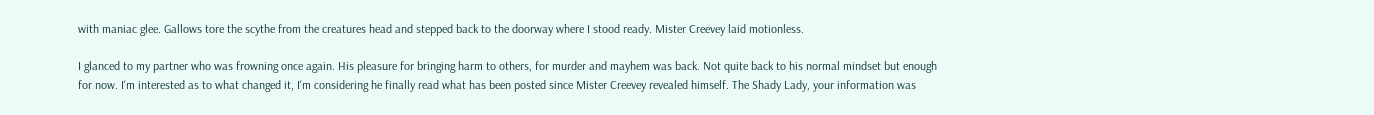with maniac glee. Gallows tore the scythe from the creatures head and stepped back to the doorway where I stood ready. Mister Creevey laid motionless.

I glanced to my partner who was frowning once again. His pleasure for bringing harm to others, for murder and mayhem was back. Not quite back to his normal mindset but enough for now. I'm interested as to what changed it, I'm considering he finally read what has been posted since Mister Creevey revealed himself. The Shady Lady, your information was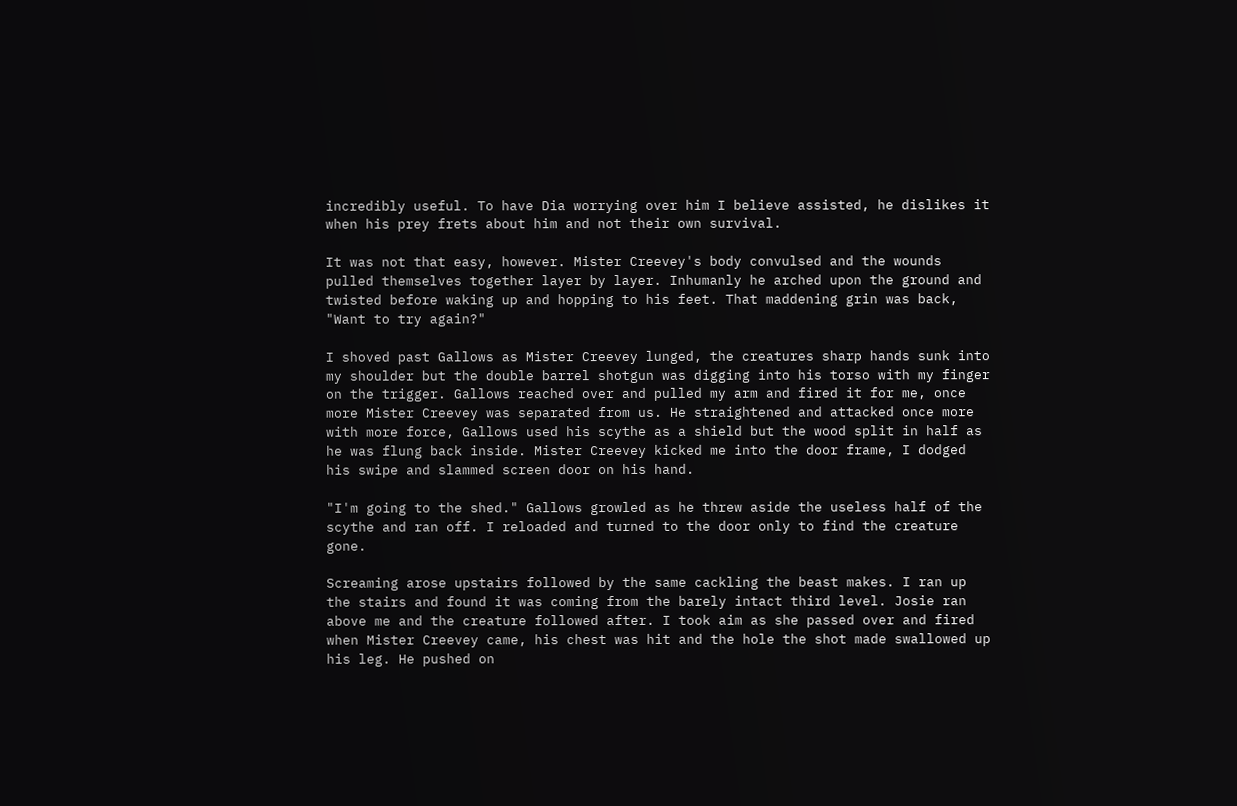incredibly useful. To have Dia worrying over him I believe assisted, he dislikes it when his prey frets about him and not their own survival.

It was not that easy, however. Mister Creevey's body convulsed and the wounds pulled themselves together layer by layer. Inhumanly he arched upon the ground and twisted before waking up and hopping to his feet. That maddening grin was back, "Want to try again?"

I shoved past Gallows as Mister Creevey lunged, the creatures sharp hands sunk into my shoulder but the double barrel shotgun was digging into his torso with my finger on the trigger. Gallows reached over and pulled my arm and fired it for me, once more Mister Creevey was separated from us. He straightened and attacked once more with more force, Gallows used his scythe as a shield but the wood split in half as he was flung back inside. Mister Creevey kicked me into the door frame, I dodged his swipe and slammed screen door on his hand.

"I'm going to the shed." Gallows growled as he threw aside the useless half of the scythe and ran off. I reloaded and turned to the door only to find the creature gone.

Screaming arose upstairs followed by the same cackling the beast makes. I ran up the stairs and found it was coming from the barely intact third level. Josie ran above me and the creature followed after. I took aim as she passed over and fired when Mister Creevey came, his chest was hit and the hole the shot made swallowed up his leg. He pushed on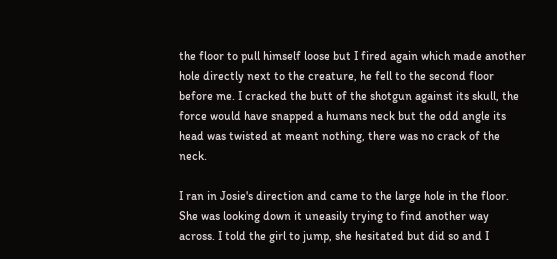the floor to pull himself loose but I fired again which made another hole directly next to the creature, he fell to the second floor before me. I cracked the butt of the shotgun against its skull, the force would have snapped a humans neck but the odd angle its head was twisted at meant nothing, there was no crack of the neck.

I ran in Josie's direction and came to the large hole in the floor. She was looking down it uneasily trying to find another way across. I told the girl to jump, she hesitated but did so and I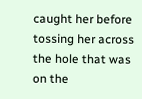caught her before tossing her across the hole that was on the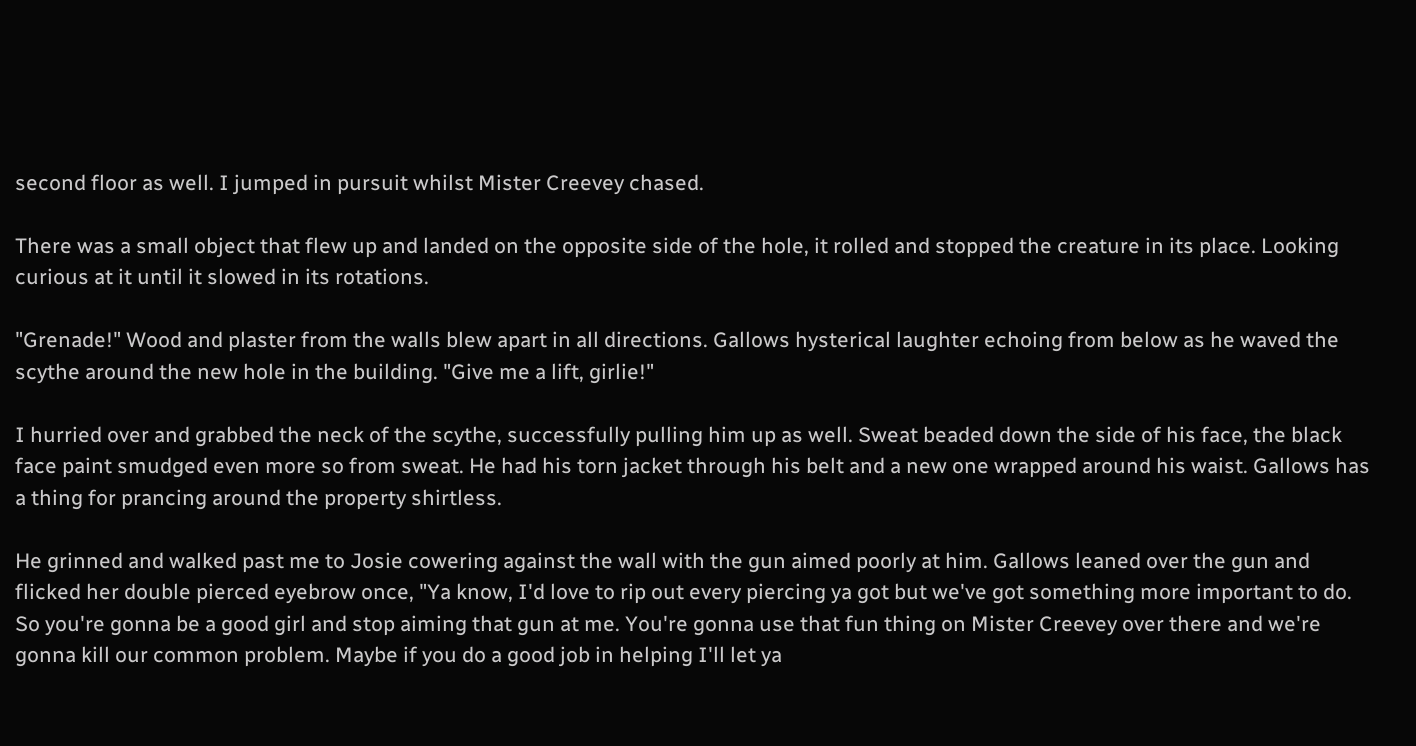second floor as well. I jumped in pursuit whilst Mister Creevey chased.

There was a small object that flew up and landed on the opposite side of the hole, it rolled and stopped the creature in its place. Looking curious at it until it slowed in its rotations.

"Grenade!" Wood and plaster from the walls blew apart in all directions. Gallows hysterical laughter echoing from below as he waved the scythe around the new hole in the building. "Give me a lift, girlie!"

I hurried over and grabbed the neck of the scythe, successfully pulling him up as well. Sweat beaded down the side of his face, the black face paint smudged even more so from sweat. He had his torn jacket through his belt and a new one wrapped around his waist. Gallows has a thing for prancing around the property shirtless.

He grinned and walked past me to Josie cowering against the wall with the gun aimed poorly at him. Gallows leaned over the gun and flicked her double pierced eyebrow once, "Ya know, I'd love to rip out every piercing ya got but we've got something more important to do. So you're gonna be a good girl and stop aiming that gun at me. You're gonna use that fun thing on Mister Creevey over there and we're gonna kill our common problem. Maybe if you do a good job in helping I'll let ya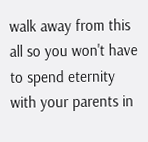walk away from this all so you won't have to spend eternity with your parents in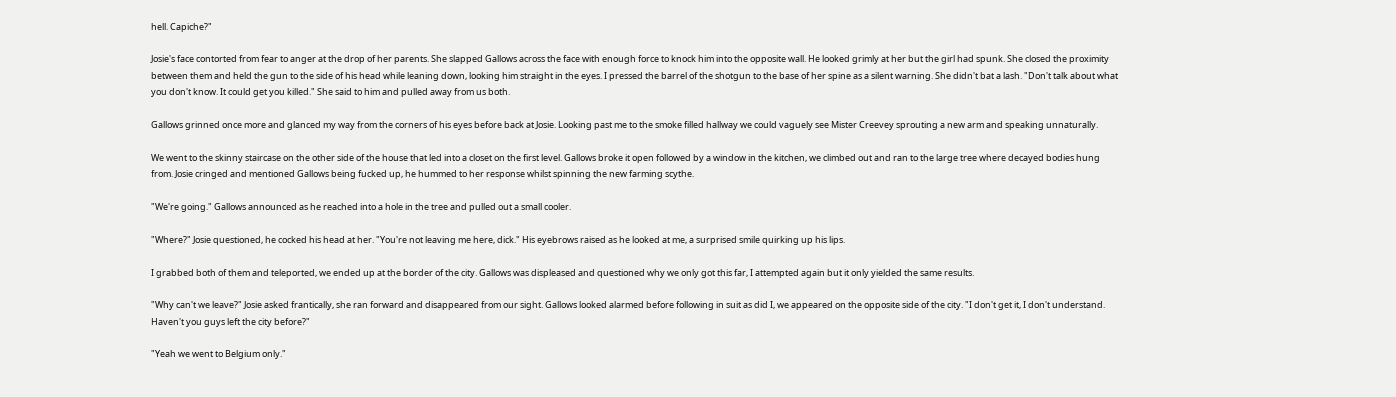hell. Capiche?"

Josie's face contorted from fear to anger at the drop of her parents. She slapped Gallows across the face with enough force to knock him into the opposite wall. He looked grimly at her but the girl had spunk. She closed the proximity between them and held the gun to the side of his head while leaning down, looking him straight in the eyes. I pressed the barrel of the shotgun to the base of her spine as a silent warning. She didn't bat a lash. "Don't talk about what you don't know. It could get you killed." She said to him and pulled away from us both.

Gallows grinned once more and glanced my way from the corners of his eyes before back at Josie. Looking past me to the smoke filled hallway we could vaguely see Mister Creevey sprouting a new arm and speaking unnaturally.

We went to the skinny staircase on the other side of the house that led into a closet on the first level. Gallows broke it open followed by a window in the kitchen, we climbed out and ran to the large tree where decayed bodies hung from. Josie cringed and mentioned Gallows being fucked up, he hummed to her response whilst spinning the new farming scythe.

"We're going." Gallows announced as he reached into a hole in the tree and pulled out a small cooler.

"Where?" Josie questioned, he cocked his head at her. "You're not leaving me here, dick." His eyebrows raised as he looked at me, a surprised smile quirking up his lips.

I grabbed both of them and teleported, we ended up at the border of the city. Gallows was displeased and questioned why we only got this far, I attempted again but it only yielded the same results.

"Why can't we leave?" Josie asked frantically, she ran forward and disappeared from our sight. Gallows looked alarmed before following in suit as did I, we appeared on the opposite side of the city. "I don't get it, I don't understand. Haven't you guys left the city before?"

"Yeah we went to Belgium only."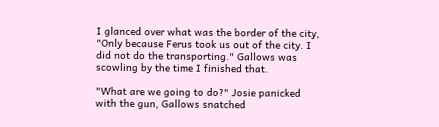I glanced over what was the border of the city, "Only because Ferus took us out of the city. I did not do the transporting." Gallows was scowling by the time I finished that.

"What are we going to do?" Josie panicked with the gun, Gallows snatched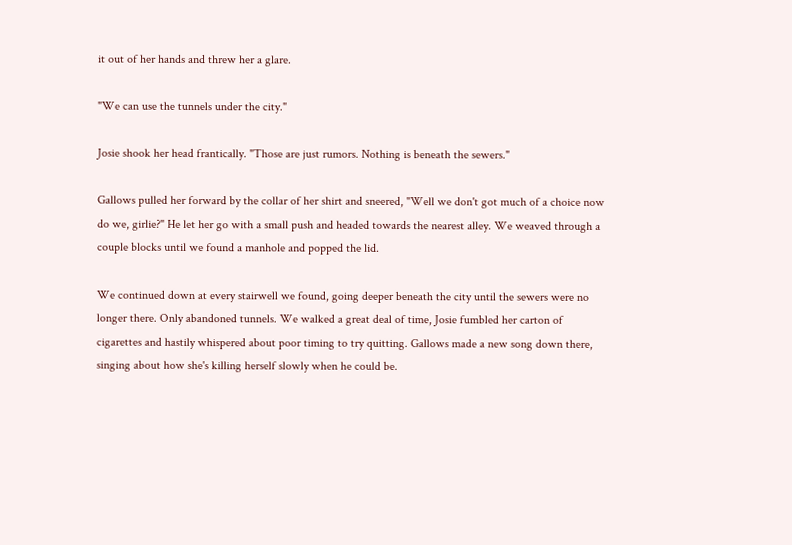it out of her hands and threw her a glare.

"We can use the tunnels under the city."

Josie shook her head frantically. "Those are just rumors. Nothing is beneath the sewers."

Gallows pulled her forward by the collar of her shirt and sneered, "Well we don't got much of a choice now do we, girlie?" He let her go with a small push and headed towards the nearest alley. We weaved through a couple blocks until we found a manhole and popped the lid.

We continued down at every stairwell we found, going deeper beneath the city until the sewers were no longer there. Only abandoned tunnels. We walked a great deal of time, Josie fumbled her carton of cigarettes and hastily whispered about poor timing to try quitting. Gallows made a new song down there, singing about how she's killing herself slowly when he could be.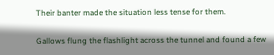Their banter made the situation less tense for them.

Gallows flung the flashlight across the tunnel and found a few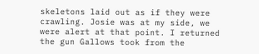skeletons laid out as if they were crawling. Josie was at my side, we were alert at that point. I returned the gun Gallows took from the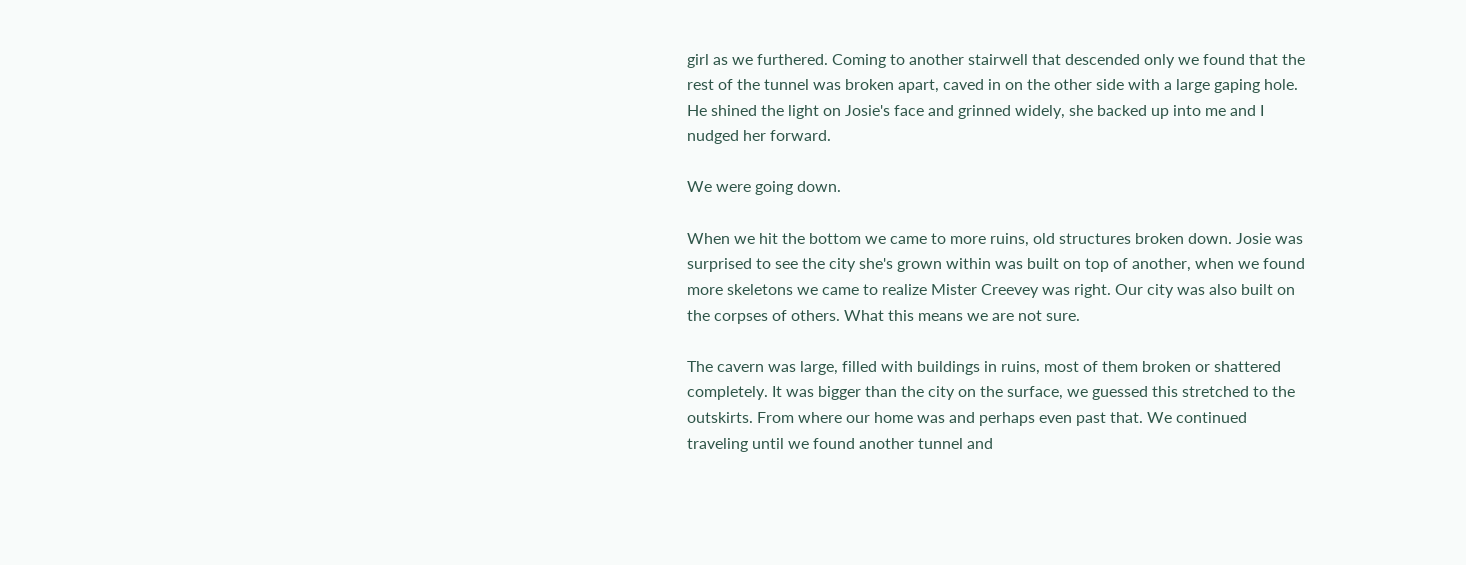girl as we furthered. Coming to another stairwell that descended only we found that the rest of the tunnel was broken apart, caved in on the other side with a large gaping hole. He shined the light on Josie's face and grinned widely, she backed up into me and I nudged her forward.

We were going down.

When we hit the bottom we came to more ruins, old structures broken down. Josie was surprised to see the city she's grown within was built on top of another, when we found more skeletons we came to realize Mister Creevey was right. Our city was also built on the corpses of others. What this means we are not sure.

The cavern was large, filled with buildings in ruins, most of them broken or shattered completely. It was bigger than the city on the surface, we guessed this stretched to the outskirts. From where our home was and perhaps even past that. We continued traveling until we found another tunnel and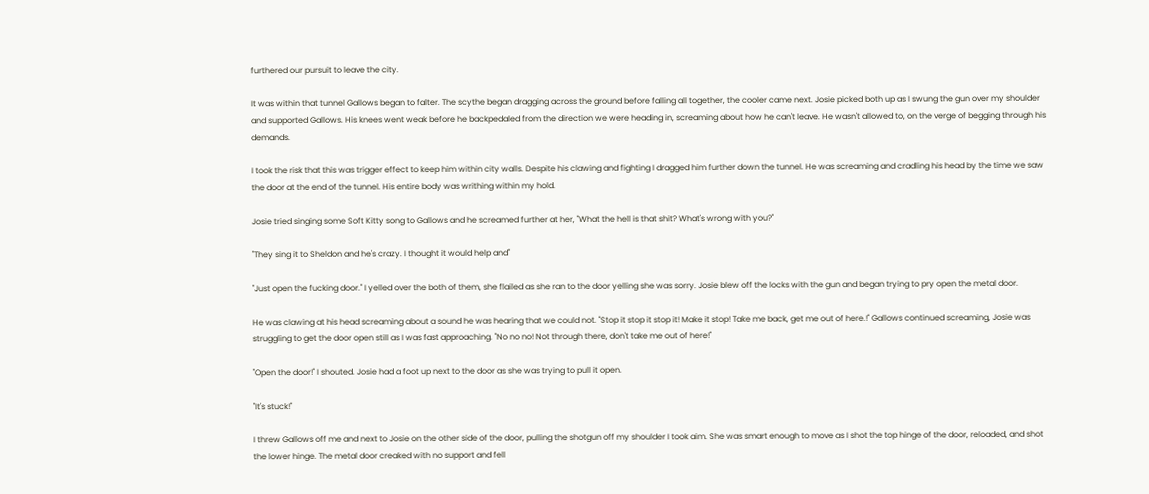furthered our pursuit to leave the city.

It was within that tunnel Gallows began to falter. The scythe began dragging across the ground before falling all together, the cooler came next. Josie picked both up as I swung the gun over my shoulder and supported Gallows. His knees went weak before he backpedaled from the direction we were heading in, screaming about how he can't leave. He wasn't allowed to, on the verge of begging through his demands.

I took the risk that this was trigger effect to keep him within city walls. Despite his clawing and fighting I dragged him further down the tunnel. He was screaming and cradling his head by the time we saw the door at the end of the tunnel. His entire body was writhing within my hold.

Josie tried singing some Soft Kitty song to Gallows and he screamed further at her, "What the hell is that shit? What's wrong with you?"

"They sing it to Sheldon and he's crazy. I thought it would help and"

"Just open the fucking door." I yelled over the both of them, she flailed as she ran to the door yelling she was sorry. Josie blew off the locks with the gun and began trying to pry open the metal door.

He was clawing at his head screaming about a sound he was hearing that we could not. "Stop it stop it stop it! Make it stop! Take me back, get me out of here.!" Gallows continued screaming, Josie was struggling to get the door open still as I was fast approaching. "No no no! Not through there, don't take me out of here!"

"Open the door!" I shouted. Josie had a foot up next to the door as she was trying to pull it open.

"It's stuck!"

I threw Gallows off me and next to Josie on the other side of the door, pulling the shotgun off my shoulder I took aim. She was smart enough to move as I shot the top hinge of the door, reloaded, and shot the lower hinge. The metal door creaked with no support and fell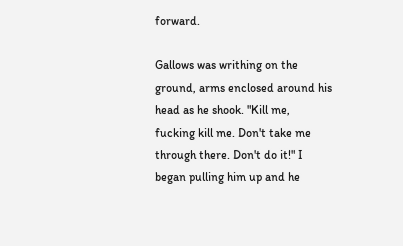forward.

Gallows was writhing on the ground, arms enclosed around his head as he shook. "Kill me, fucking kill me. Don't take me through there. Don't do it!" I began pulling him up and he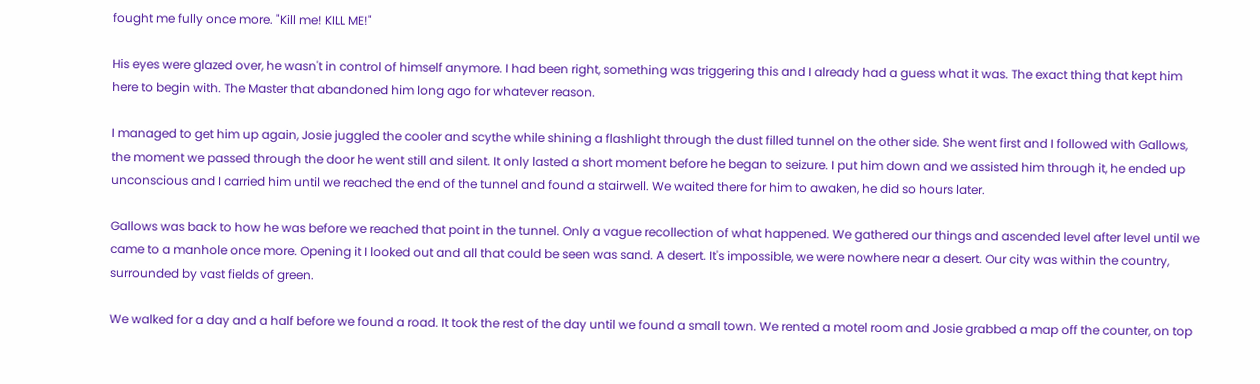fought me fully once more. "Kill me! KILL ME!"

His eyes were glazed over, he wasn't in control of himself anymore. I had been right, something was triggering this and I already had a guess what it was. The exact thing that kept him here to begin with. The Master that abandoned him long ago for whatever reason.

I managed to get him up again, Josie juggled the cooler and scythe while shining a flashlight through the dust filled tunnel on the other side. She went first and I followed with Gallows, the moment we passed through the door he went still and silent. It only lasted a short moment before he began to seizure. I put him down and we assisted him through it, he ended up unconscious and I carried him until we reached the end of the tunnel and found a stairwell. We waited there for him to awaken, he did so hours later.

Gallows was back to how he was before we reached that point in the tunnel. Only a vague recollection of what happened. We gathered our things and ascended level after level until we came to a manhole once more. Opening it I looked out and all that could be seen was sand. A desert. It's impossible, we were nowhere near a desert. Our city was within the country, surrounded by vast fields of green.

We walked for a day and a half before we found a road. It took the rest of the day until we found a small town. We rented a motel room and Josie grabbed a map off the counter, on top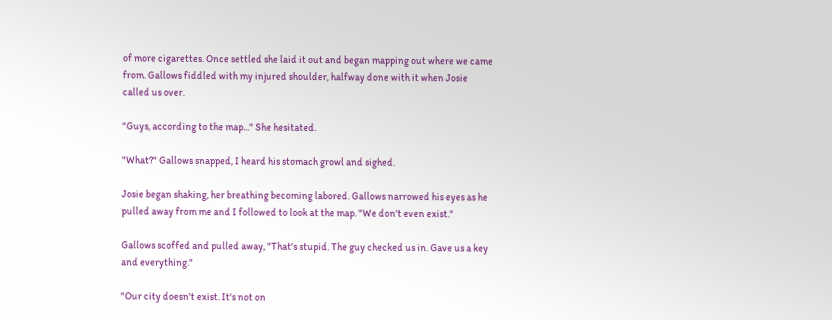of more cigarettes. Once settled she laid it out and began mapping out where we came from. Gallows fiddled with my injured shoulder, halfway done with it when Josie called us over.

"Guys, according to the map..." She hesitated.

"What?" Gallows snapped, I heard his stomach growl and sighed.

Josie began shaking, her breathing becoming labored. Gallows narrowed his eyes as he pulled away from me and I followed to look at the map. "We don't even exist."

Gallows scoffed and pulled away, "That's stupid. The guy checked us in. Gave us a key and everything."

"Our city doesn't exist. It's not on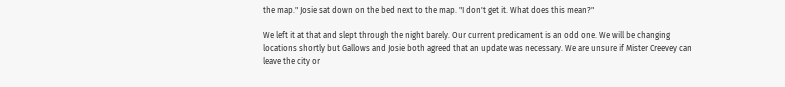the map." Josie sat down on the bed next to the map. "I don't get it. What does this mean?"

We left it at that and slept through the night barely. Our current predicament is an odd one. We will be changing locations shortly but Gallows and Josie both agreed that an update was necessary. We are unsure if Mister Creevey can leave the city or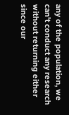any of the population, we can't conduct any research without returning either since our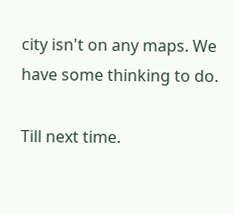city isn't on any maps. We have some thinking to do.

Till next time.